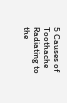5 Causes of Toothache Radiating to the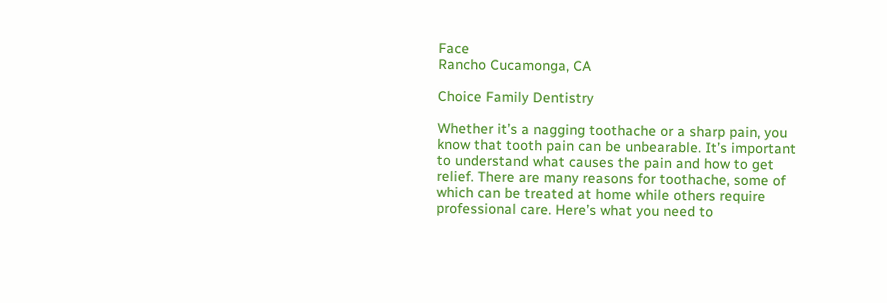Face
Rancho Cucamonga, CA

Choice Family Dentistry

Whether it’s a nagging toothache or a sharp pain, you know that tooth pain can be unbearable. It’s important to understand what causes the pain and how to get relief. There are many reasons for toothache, some of which can be treated at home while others require professional care. Here’s what you need to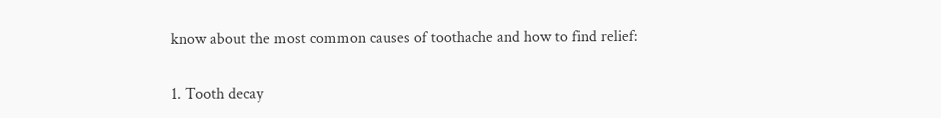know about the most common causes of toothache and how to find relief:

1. Tooth decay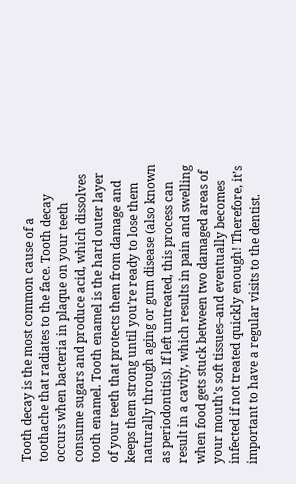Tooth decay is the most common cause of a toothache that radiates to the face. Tooth decay occurs when bacteria in plaque on your teeth consume sugars and produce acid, which dissolves tooth enamel. Tooth enamel is the hard outer layer of your teeth that protects them from damage and keeps them strong until you’re ready to lose them naturally through aging or gum disease (also known as periodontitis). If left untreated, this process can result in a cavity, which results in pain and swelling when food gets stuck between two damaged areas of your mouth’s soft tissues–and eventually becomes infected if not treated quickly enough! Therefore, it’s important to have a regular visits to the dentist.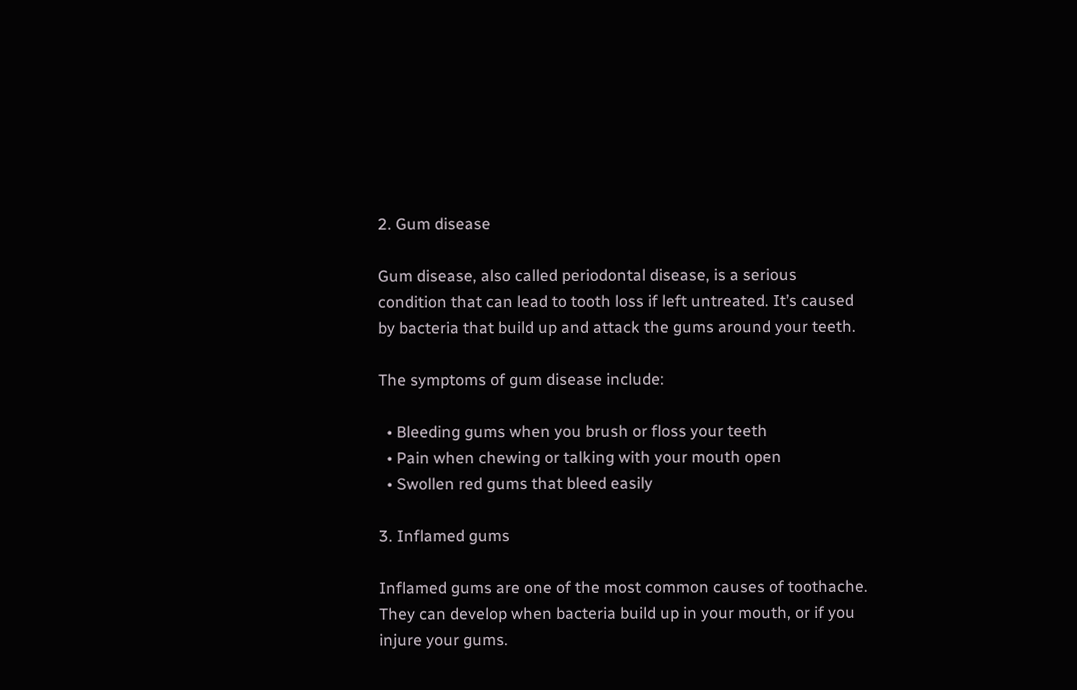2. Gum disease

Gum disease, also called periodontal disease, is a serious condition that can lead to tooth loss if left untreated. It’s caused by bacteria that build up and attack the gums around your teeth.

The symptoms of gum disease include:

  • Bleeding gums when you brush or floss your teeth
  • Pain when chewing or talking with your mouth open
  • Swollen red gums that bleed easily

3. Inflamed gums

Inflamed gums are one of the most common causes of toothache. They can develop when bacteria build up in your mouth, or if you injure your gums.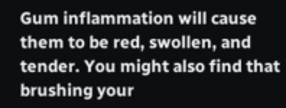Gum inflammation will cause them to be red, swollen, and tender. You might also find that brushing your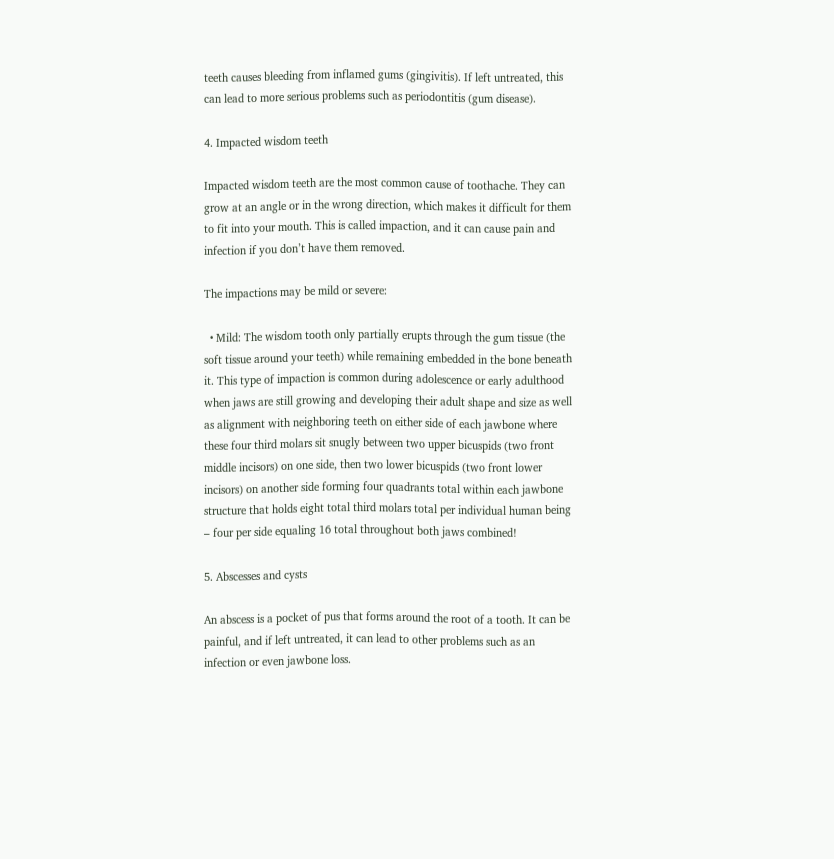teeth causes bleeding from inflamed gums (gingivitis). If left untreated, this can lead to more serious problems such as periodontitis (gum disease).

4. Impacted wisdom teeth

Impacted wisdom teeth are the most common cause of toothache. They can grow at an angle or in the wrong direction, which makes it difficult for them to fit into your mouth. This is called impaction, and it can cause pain and infection if you don’t have them removed.

The impactions may be mild or severe:

  • Mild: The wisdom tooth only partially erupts through the gum tissue (the soft tissue around your teeth) while remaining embedded in the bone beneath it. This type of impaction is common during adolescence or early adulthood when jaws are still growing and developing their adult shape and size as well as alignment with neighboring teeth on either side of each jawbone where these four third molars sit snugly between two upper bicuspids (two front middle incisors) on one side, then two lower bicuspids (two front lower incisors) on another side forming four quadrants total within each jawbone structure that holds eight total third molars total per individual human being – four per side equaling 16 total throughout both jaws combined!

5. Abscesses and cysts

An abscess is a pocket of pus that forms around the root of a tooth. It can be painful, and if left untreated, it can lead to other problems such as an infection or even jawbone loss.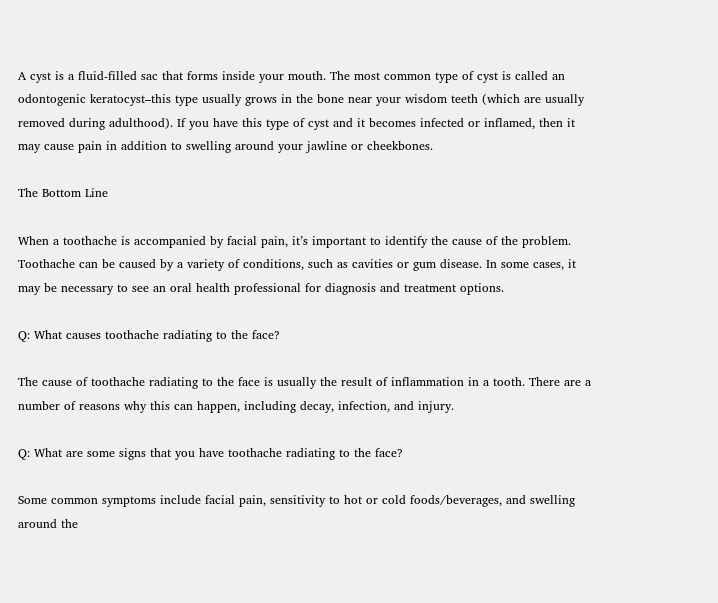A cyst is a fluid-filled sac that forms inside your mouth. The most common type of cyst is called an odontogenic keratocyst–this type usually grows in the bone near your wisdom teeth (which are usually removed during adulthood). If you have this type of cyst and it becomes infected or inflamed, then it may cause pain in addition to swelling around your jawline or cheekbones.

The Bottom Line

When a toothache is accompanied by facial pain, it’s important to identify the cause of the problem. Toothache can be caused by a variety of conditions, such as cavities or gum disease. In some cases, it may be necessary to see an oral health professional for diagnosis and treatment options.

Q: What causes toothache radiating to the face?

The cause of toothache radiating to the face is usually the result of inflammation in a tooth. There are a number of reasons why this can happen, including decay, infection, and injury.

Q: What are some signs that you have toothache radiating to the face?

Some common symptoms include facial pain, sensitivity to hot or cold foods/beverages, and swelling around the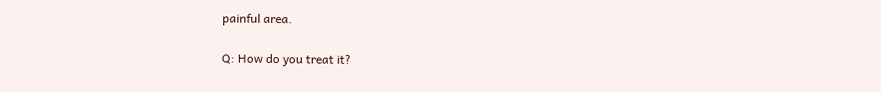painful area.

Q: How do you treat it?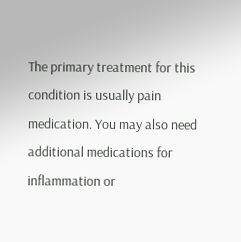The primary treatment for this condition is usually pain medication. You may also need additional medications for inflammation or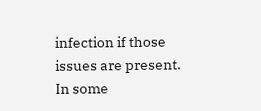infection if those issues are present. In some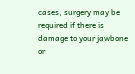cases, surgery may be required if there is damage to your jawbone or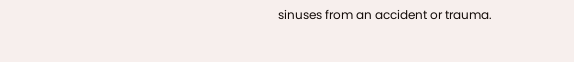sinuses from an accident or trauma.